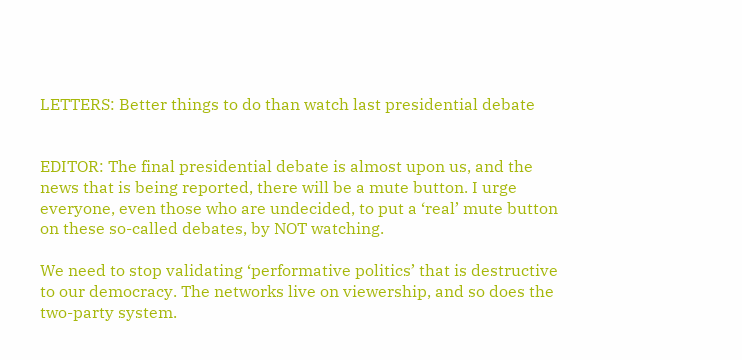LETTERS: Better things to do than watch last presidential debate


EDITOR: The final presidential debate is almost upon us, and the news that is being reported, there will be a mute button. I urge everyone, even those who are undecided, to put a ‘real’ mute button on these so-called debates, by NOT watching.

We need to stop validating ‘performative politics’ that is destructive to our democracy. The networks live on viewership, and so does the two-party system.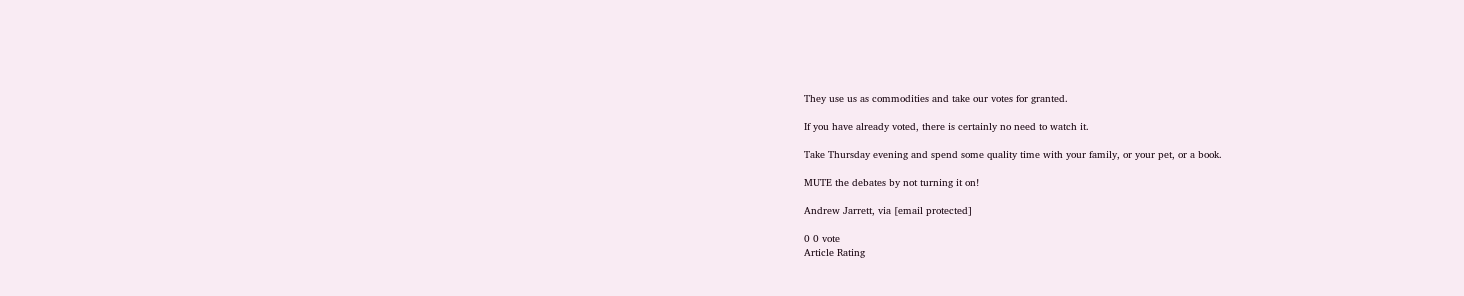They use us as commodities and take our votes for granted.

If you have already voted, there is certainly no need to watch it.

Take Thursday evening and spend some quality time with your family, or your pet, or a book.

MUTE the debates by not turning it on!

Andrew Jarrett, via [email protected]

0 0 vote
Article Rating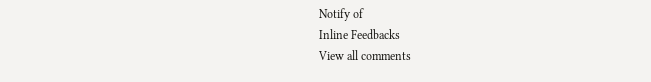Notify of
Inline Feedbacks
View all comments